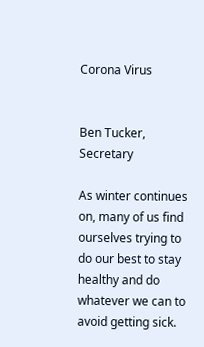Corona Virus


Ben Tucker, Secretary

As winter continues on, many of us find ourselves trying to do our best to stay healthy and do whatever we can to avoid getting sick.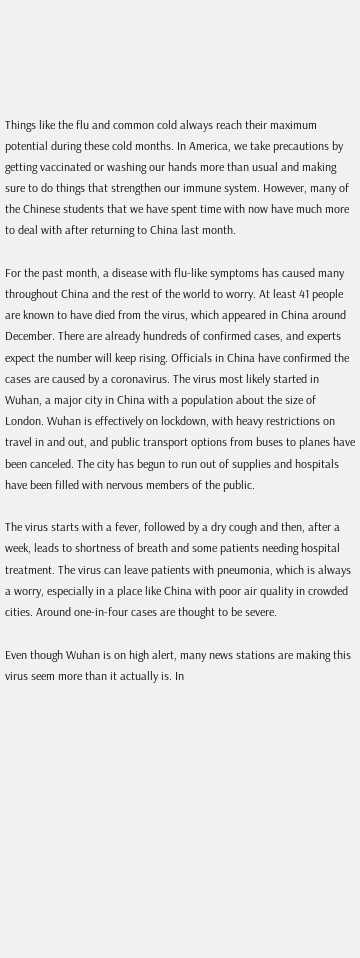Things like the flu and common cold always reach their maximum potential during these cold months. In America, we take precautions by getting vaccinated or washing our hands more than usual and making sure to do things that strengthen our immune system. However, many of the Chinese students that we have spent time with now have much more to deal with after returning to China last month.

For the past month, a disease with flu-like symptoms has caused many throughout China and the rest of the world to worry. At least 41 people are known to have died from the virus, which appeared in China around December. There are already hundreds of confirmed cases, and experts expect the number will keep rising. Officials in China have confirmed the cases are caused by a coronavirus. The virus most likely started in Wuhan, a major city in China with a population about the size of London. Wuhan is effectively on lockdown, with heavy restrictions on travel in and out, and public transport options from buses to planes have been canceled. The city has begun to run out of supplies and hospitals have been filled with nervous members of the public.

The virus starts with a fever, followed by a dry cough and then, after a week, leads to shortness of breath and some patients needing hospital treatment. The virus can leave patients with pneumonia, which is always a worry, especially in a place like China with poor air quality in crowded cities. Around one-in-four cases are thought to be severe.

Even though Wuhan is on high alert, many news stations are making this virus seem more than it actually is. In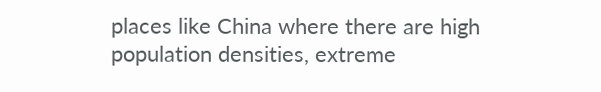places like China where there are high population densities, extreme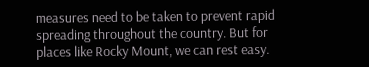measures need to be taken to prevent rapid spreading throughout the country. But for places like Rocky Mount, we can rest easy.